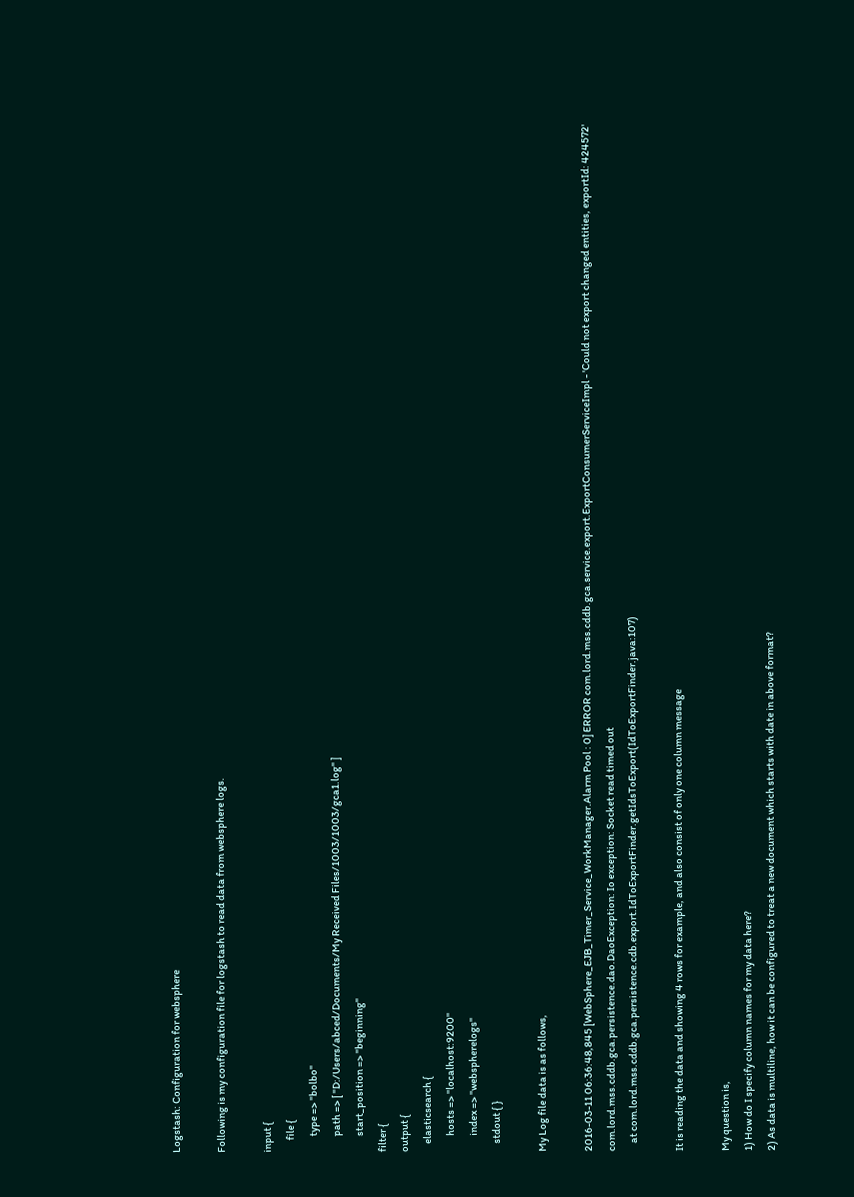Logstash: Configuration for websphere

Following is my configuration file for logstash to read data from websphere logs.

input {
      file {
        type => "bolbo"
        path => [ "D:/Users/abced/Documents/My Received Files/1003/1003/gca1.log" ]
        start_position => "beginning"
filter {
output {
    elasticsearch {
        hosts => "localhost:9200"
        index => "webspherelogs"
    stdout { }

My Log file data is as follows,

2016-03-11 06:36:48,845 [WebSphere_EJB_Timer_Service_WorkManager.Alarm Pool : 0] ERROR com.lord.mss.cddb.gca.service.export.ExportConsumerServiceImpl - 'Could not export changed entities, exportId: 424572'
com.lord.mss.cddb.gca.persistence.dao.DaoException: Io exception: Socket read timed out
    at com.lord.mss.cddb.gca.persistence.cdb.export.IdToExportFinder.getIdsToExport(IdToExportFinder.java:107)

It is reading the data and showing 4 rows for example, and also consist of only one column message

My question is,
1) How do I specify column names for my data here?
2) As data is multiline, how it can be configured to treat a new document which starts with date in above format?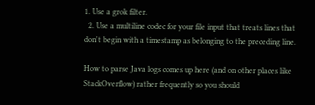1. Use a grok filter.
  2. Use a multiline codec for your file input that treats lines that don't begin with a timestamp as belonging to the preceding line.

How to parse Java logs comes up here (and on other places like StackOverflow) rather frequently so you should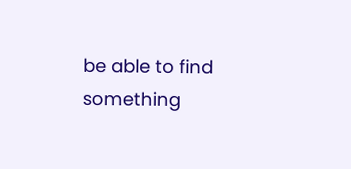be able to find something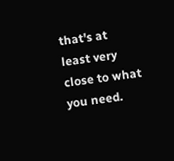that's at least very close to what you need.